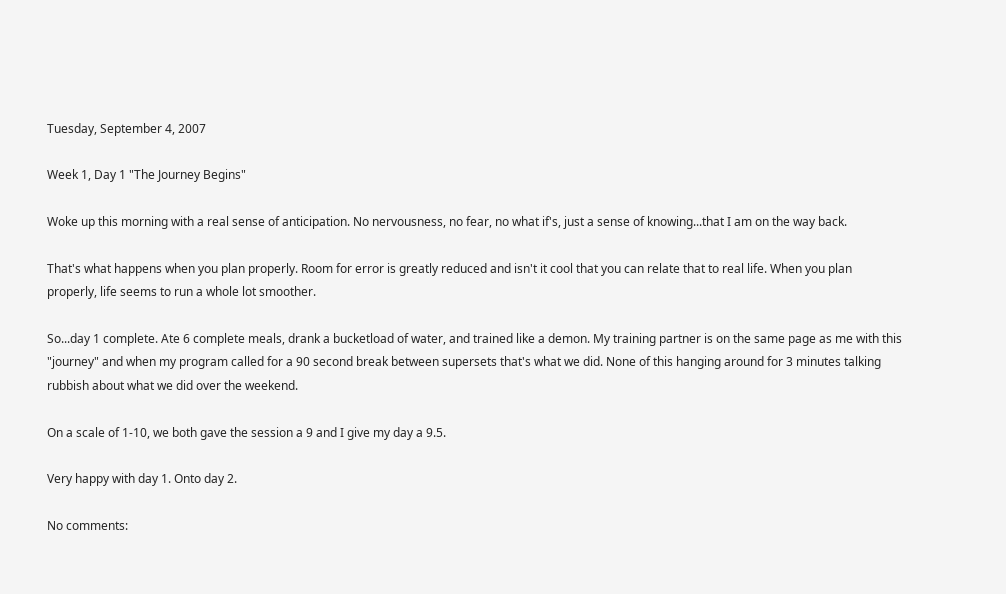Tuesday, September 4, 2007

Week 1, Day 1 "The Journey Begins"

Woke up this morning with a real sense of anticipation. No nervousness, no fear, no what if's, just a sense of knowing...that I am on the way back.

That's what happens when you plan properly. Room for error is greatly reduced and isn't it cool that you can relate that to real life. When you plan properly, life seems to run a whole lot smoother.

So...day 1 complete. Ate 6 complete meals, drank a bucketload of water, and trained like a demon. My training partner is on the same page as me with this "journey" and when my program called for a 90 second break between supersets that's what we did. None of this hanging around for 3 minutes talking rubbish about what we did over the weekend.

On a scale of 1-10, we both gave the session a 9 and I give my day a 9.5.

Very happy with day 1. Onto day 2.

No comments: